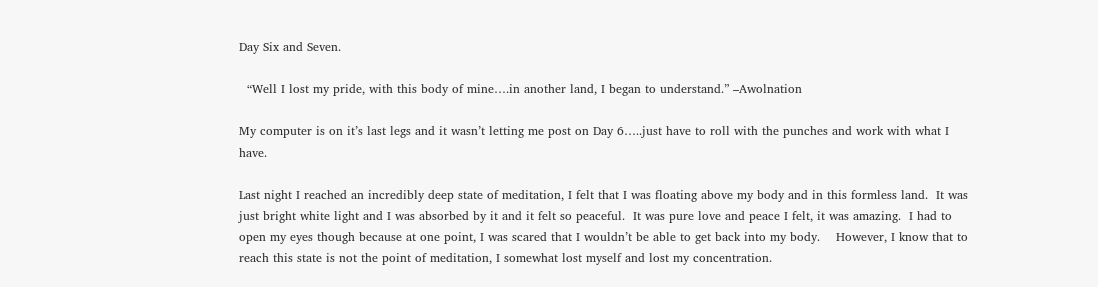Day Six and Seven.

  “Well I lost my pride, with this body of mine….in another land, I began to understand.” –Awolnation

My computer is on it’s last legs and it wasn’t letting me post on Day 6…..just have to roll with the punches and work with what I have.

Last night I reached an incredibly deep state of meditation, I felt that I was floating above my body and in this formless land.  It was just bright white light and I was absorbed by it and it felt so peaceful.  It was pure love and peace I felt, it was amazing.  I had to open my eyes though because at one point, I was scared that I wouldn’t be able to get back into my body.    However, I know that to reach this state is not the point of meditation, I somewhat lost myself and lost my concentration.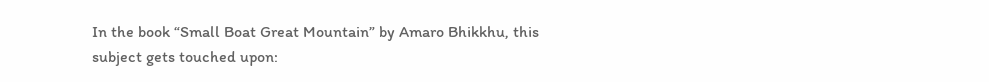In the book “Small Boat Great Mountain” by Amaro Bhikkhu, this subject gets touched upon: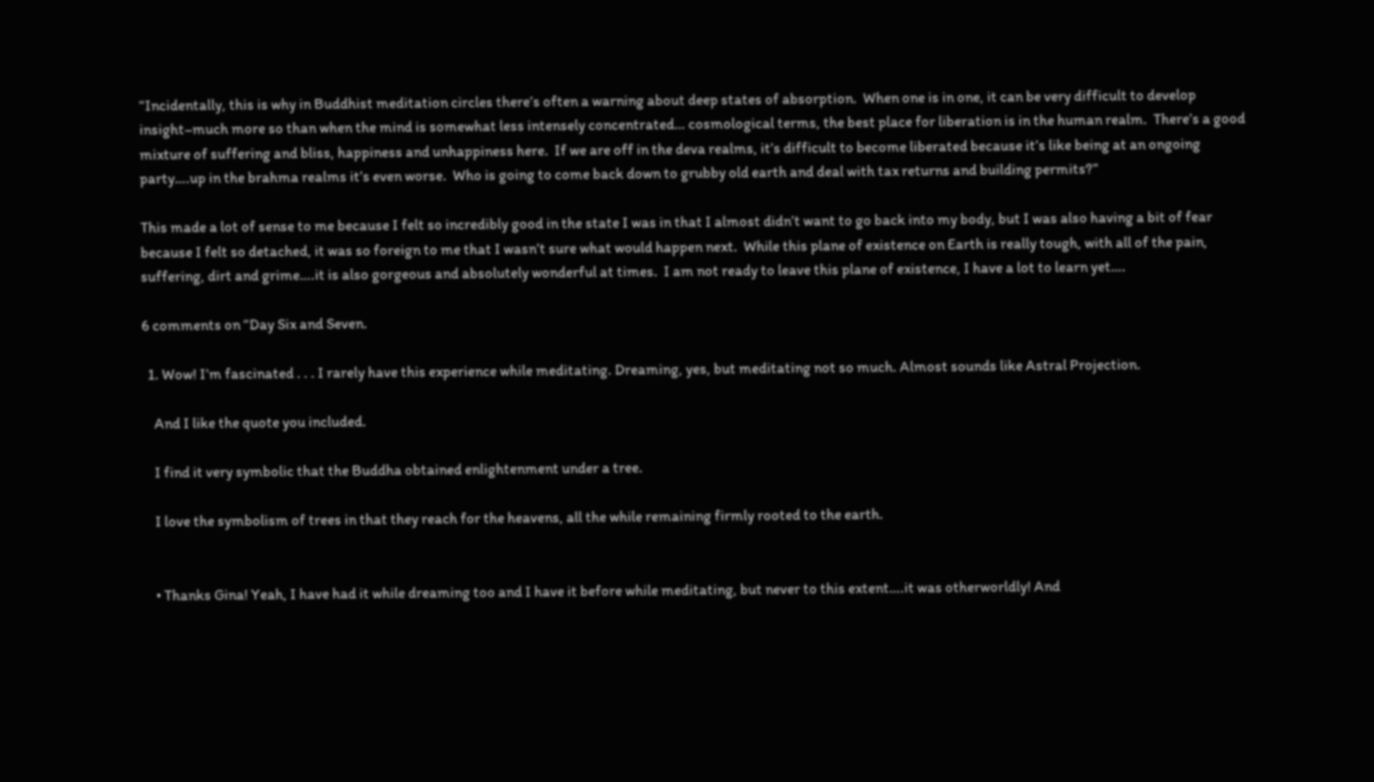“Incidentally, this is why in Buddhist meditation circles there’s often a warning about deep states of absorption.  When one is in one, it can be very difficult to develop insight–much more so than when the mind is somewhat less intensely concentrated… cosmological terms, the best place for liberation is in the human realm.  There’s a good mixture of suffering and bliss, happiness and unhappiness here.  If we are off in the deva realms, it’s difficult to become liberated because it’s like being at an ongoing party….up in the brahma realms it’s even worse.  Who is going to come back down to grubby old earth and deal with tax returns and building permits?”

This made a lot of sense to me because I felt so incredibly good in the state I was in that I almost didn’t want to go back into my body, but I was also having a bit of fear because I felt so detached, it was so foreign to me that I wasn’t sure what would happen next.  While this plane of existence on Earth is really tough, with all of the pain, suffering, dirt and grime….it is also gorgeous and absolutely wonderful at times.  I am not ready to leave this plane of existence, I have a lot to learn yet….

6 comments on “Day Six and Seven.

  1. Wow! I’m fascinated . . . I rarely have this experience while meditating. Dreaming, yes, but meditating not so much. Almost sounds like Astral Projection.

    And I like the quote you included.

    I find it very symbolic that the Buddha obtained enlightenment under a tree.

    I love the symbolism of trees in that they reach for the heavens, all the while remaining firmly rooted to the earth.


    • Thanks Gina! Yeah, I have had it while dreaming too and I have it before while meditating, but never to this extent….it was otherworldly! And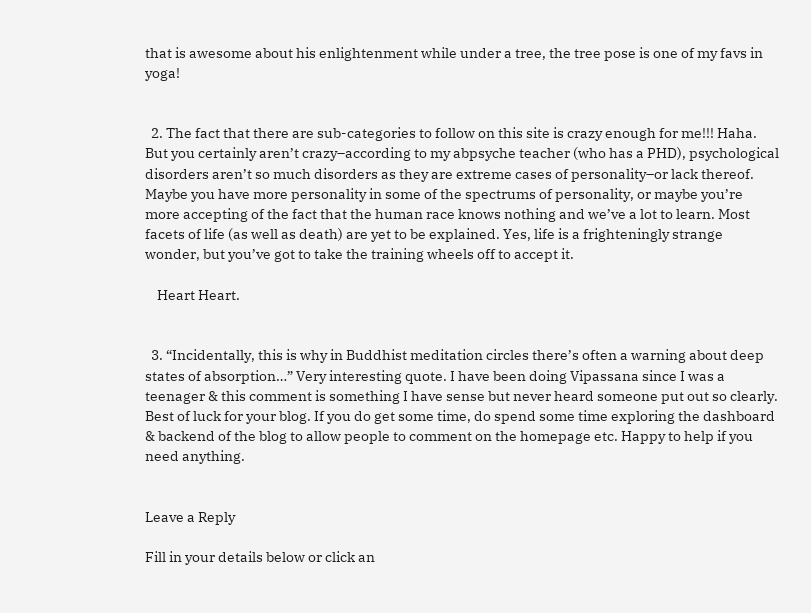that is awesome about his enlightenment while under a tree, the tree pose is one of my favs in yoga!


  2. The fact that there are sub-categories to follow on this site is crazy enough for me!!! Haha. But you certainly aren’t crazy–according to my abpsyche teacher (who has a PHD), psychological disorders aren’t so much disorders as they are extreme cases of personality–or lack thereof. Maybe you have more personality in some of the spectrums of personality, or maybe you’re more accepting of the fact that the human race knows nothing and we’ve a lot to learn. Most facets of life (as well as death) are yet to be explained. Yes, life is a frighteningly strange wonder, but you’ve got to take the training wheels off to accept it.

    Heart Heart.


  3. “Incidentally, this is why in Buddhist meditation circles there’s often a warning about deep states of absorption…” Very interesting quote. I have been doing Vipassana since I was a teenager & this comment is something I have sense but never heard someone put out so clearly. Best of luck for your blog. If you do get some time, do spend some time exploring the dashboard & backend of the blog to allow people to comment on the homepage etc. Happy to help if you need anything.


Leave a Reply

Fill in your details below or click an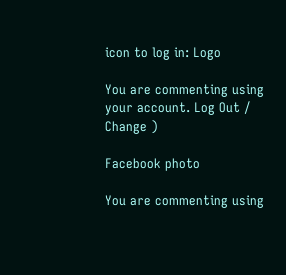icon to log in: Logo

You are commenting using your account. Log Out /  Change )

Facebook photo

You are commenting using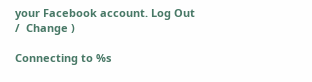your Facebook account. Log Out /  Change )

Connecting to %s